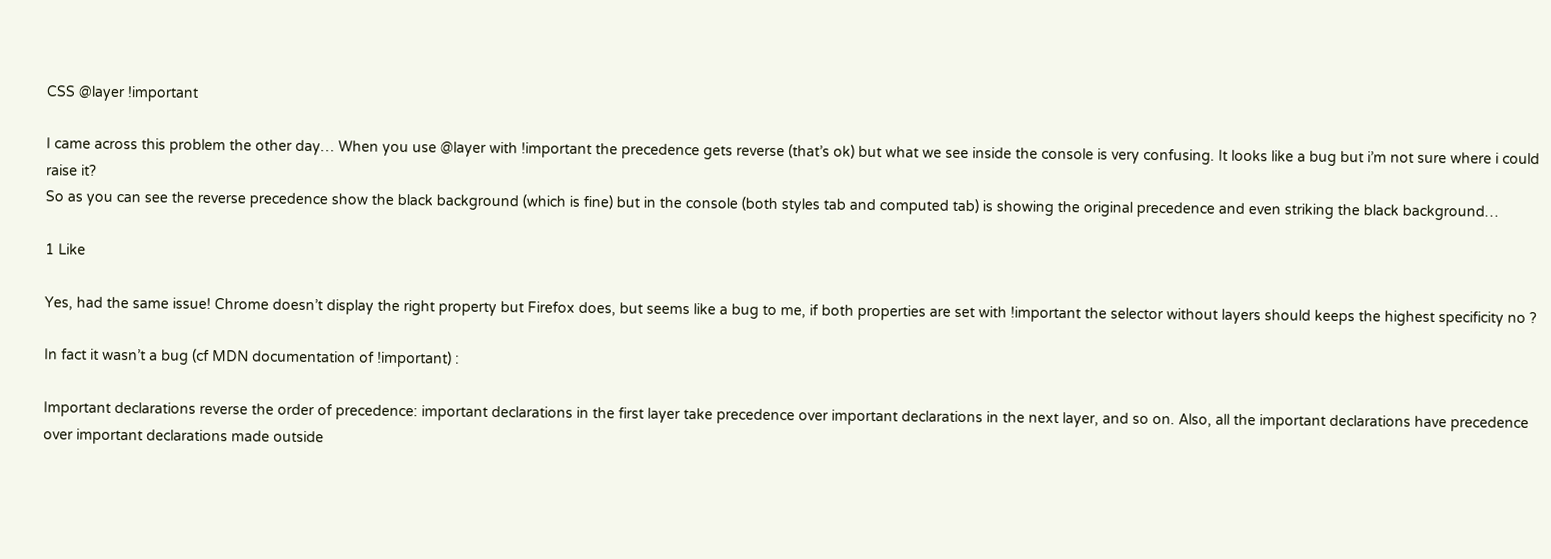CSS @layer !important

I came across this problem the other day… When you use @layer with !important the precedence gets reverse (that’s ok) but what we see inside the console is very confusing. It looks like a bug but i’m not sure where i could raise it?
So as you can see the reverse precedence show the black background (which is fine) but in the console (both styles tab and computed tab) is showing the original precedence and even striking the black background…

1 Like

Yes, had the same issue! Chrome doesn’t display the right property but Firefox does, but seems like a bug to me, if both properties are set with !important the selector without layers should keeps the highest specificity no ?

In fact it wasn’t a bug (cf MDN documentation of !important) :

Important declarations reverse the order of precedence: important declarations in the first layer take precedence over important declarations in the next layer, and so on. Also, all the important declarations have precedence over important declarations made outside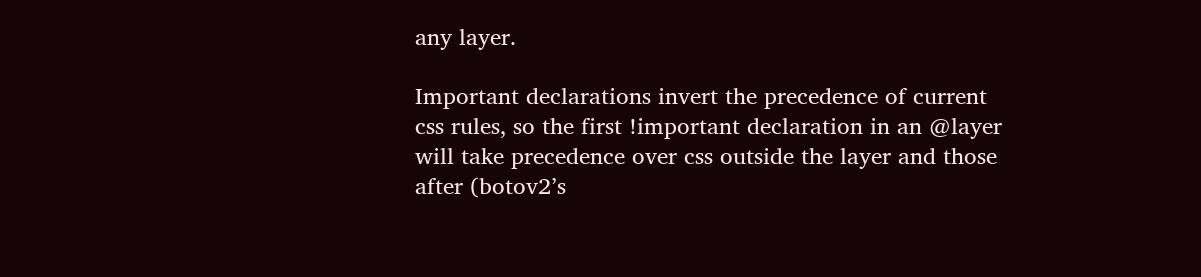any layer.

Important declarations invert the precedence of current css rules, so the first !important declaration in an @layer will take precedence over css outside the layer and those after (botov2’s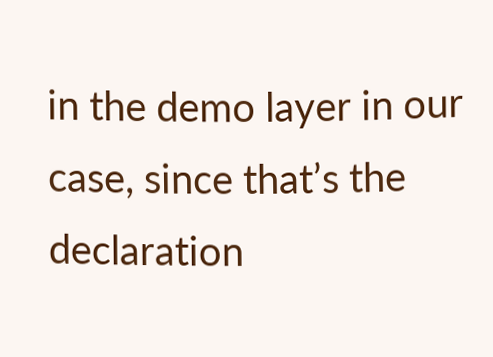in the demo layer in our case, since that’s the declaration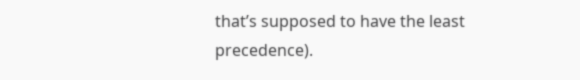that’s supposed to have the least precedence).